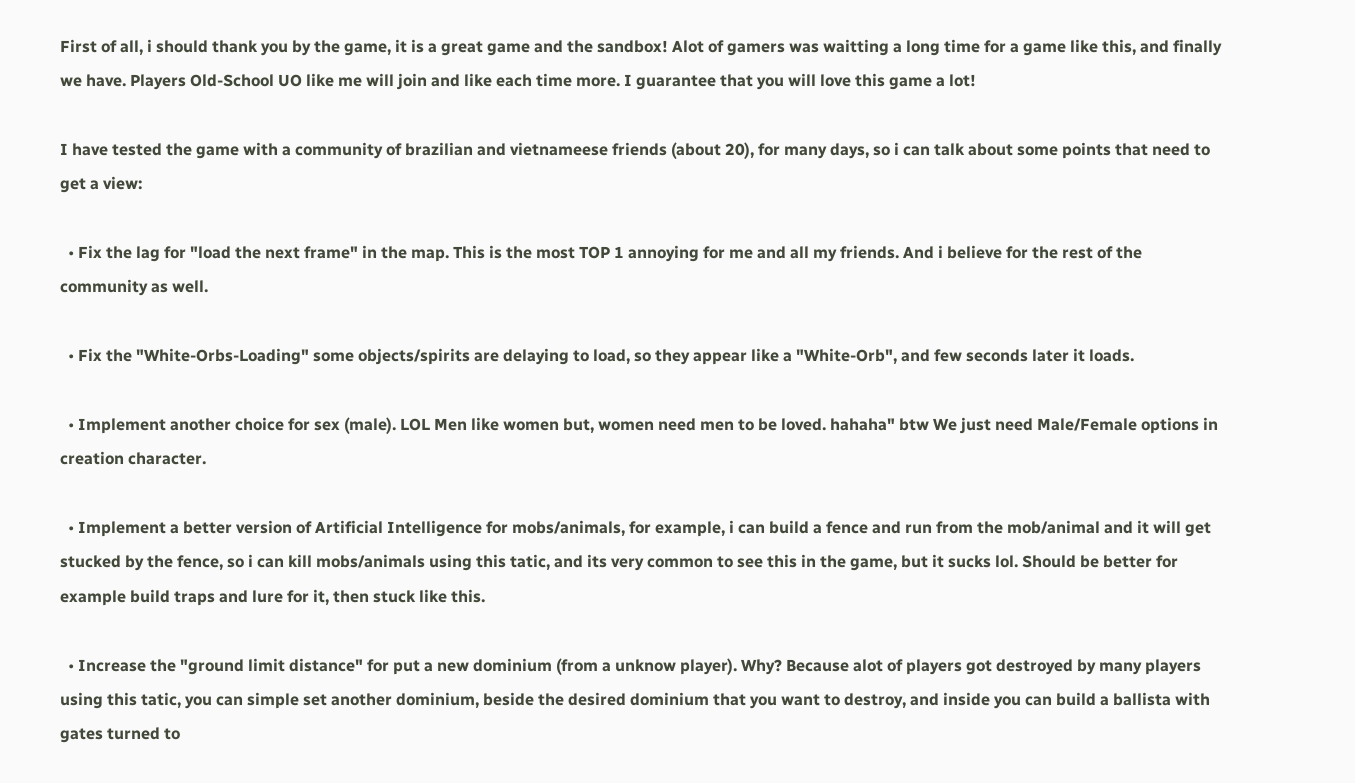First of all, i should thank you by the game, it is a great game and the sandbox! Alot of gamers was waitting a long time for a game like this, and finally we have. Players Old-School UO like me will join and like each time more. I guarantee that you will love this game a lot!

I have tested the game with a community of brazilian and vietnameese friends (about 20), for many days, so i can talk about some points that need to get a view:

  • Fix the lag for "load the next frame" in the map. This is the most TOP 1 annoying for me and all my friends. And i believe for the rest of the community as well.

  • Fix the "White-Orbs-Loading" some objects/spirits are delaying to load, so they appear like a "White-Orb", and few seconds later it loads.

  • Implement another choice for sex (male). LOL Men like women but, women need men to be loved. hahaha" btw We just need Male/Female options in creation character.

  • Implement a better version of Artificial Intelligence for mobs/animals, for example, i can build a fence and run from the mob/animal and it will get stucked by the fence, so i can kill mobs/animals using this tatic, and its very common to see this in the game, but it sucks lol. Should be better for example build traps and lure for it, then stuck like this.

  • Increase the "ground limit distance" for put a new dominium (from a unknow player). Why? Because alot of players got destroyed by many players using this tatic, you can simple set another dominium, beside the desired dominium that you want to destroy, and inside you can build a ballista with gates turned to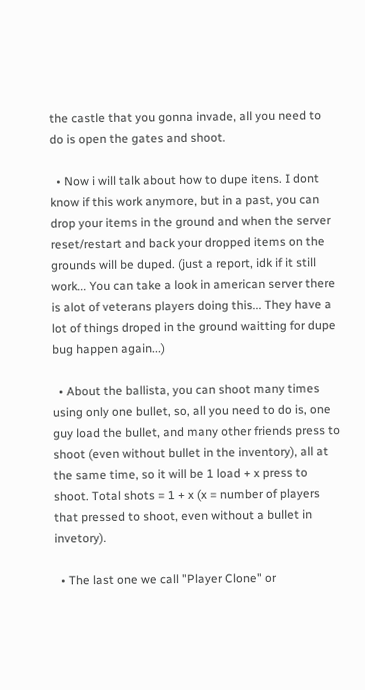the castle that you gonna invade, all you need to do is open the gates and shoot.

  • Now i will talk about how to dupe itens. I dont know if this work anymore, but in a past, you can drop your items in the ground and when the server reset/restart and back your dropped items on the grounds will be duped. (just a report, idk if it still work... You can take a look in american server there is alot of veterans players doing this... They have a lot of things droped in the ground waitting for dupe bug happen again...)

  • About the ballista, you can shoot many times using only one bullet, so, all you need to do is, one guy load the bullet, and many other friends press to shoot (even without bullet in the inventory), all at the same time, so it will be 1 load + x press to shoot. Total shots = 1 + x (x = number of players that pressed to shoot, even without a bullet in invetory).

  • The last one we call "Player Clone" or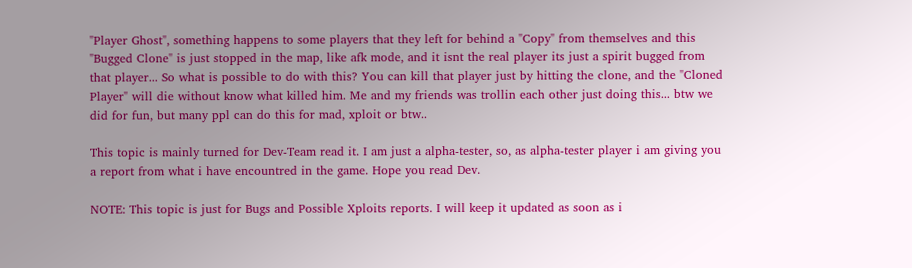"Player Ghost", something happens to some players that they left for behind a "Copy" from themselves and this "Bugged Clone" is just stopped in the map, like afk mode, and it isnt the real player its just a spirit bugged from that player... So what is possible to do with this? You can kill that player just by hitting the clone, and the "Cloned Player" will die without know what killed him. Me and my friends was trollin each other just doing this... btw we did for fun, but many ppl can do this for mad, xploit or btw..

This topic is mainly turned for Dev-Team read it. I am just a alpha-tester, so, as alpha-tester player i am giving you a report from what i have encountred in the game. Hope you read Dev.

NOTE: This topic is just for Bugs and Possible Xploits reports. I will keep it updated as soon as i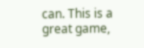can. This is a great game,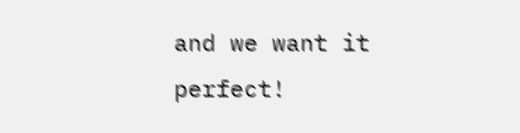and we want it perfect!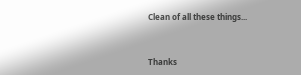Clean of all these things...


Thanks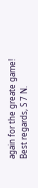again for the greate game!
Best regards, S 7 N.